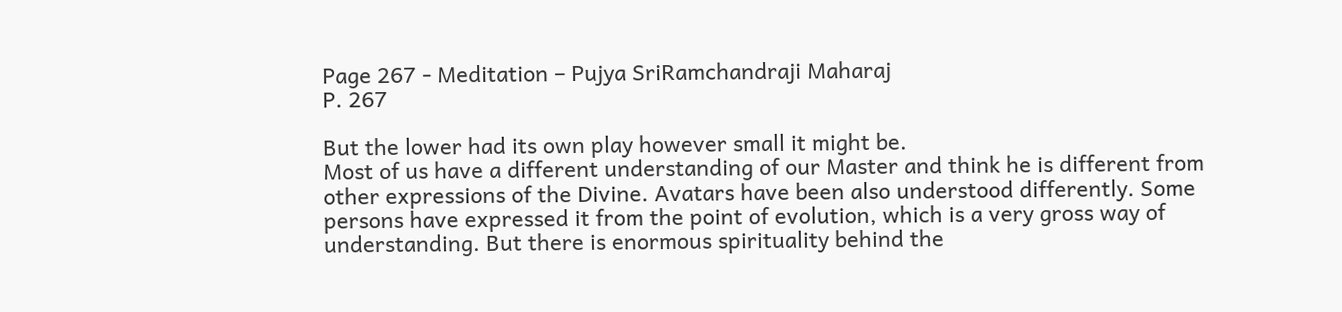Page 267 - Meditation – Pujya SriRamchandraji Maharaj
P. 267

But the lower had its own play however small it might be.
Most of us have a different understanding of our Master and think he is different from other expressions of the Divine. Avatars have been also understood differently. Some persons have expressed it from the point of evolution, which is a very gross way of understanding. But there is enormous spirituality behind the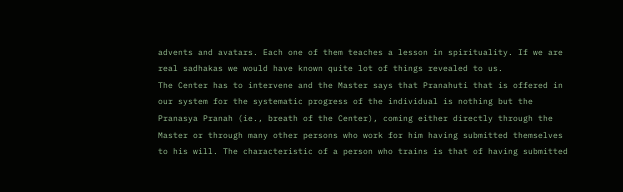advents and avatars. Each one of them teaches a lesson in spirituality. If we are real sadhakas we would have known quite lot of things revealed to us.
The Center has to intervene and the Master says that Pranahuti that is offered in our system for the systematic progress of the individual is nothing but the Pranasya Pranah (ie., breath of the Center), coming either directly through the Master or through many other persons who work for him having submitted themselves to his will. The characteristic of a person who trains is that of having submitted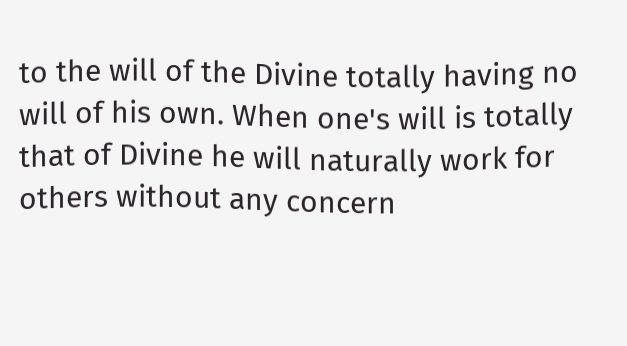to the will of the Divine totally having no will of his own. When one's will is totally that of Divine he will naturally work for others without any concern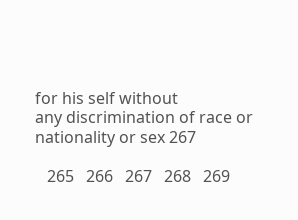for his self without
any discrimination of race or nationality or sex 267

   265   266   267   268   269